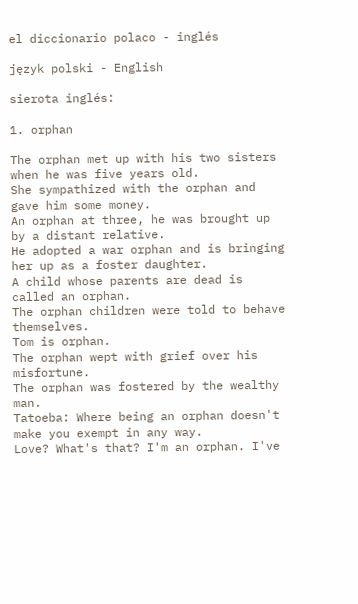el diccionario polaco - inglés

język polski - English

sierota inglés:

1. orphan

The orphan met up with his two sisters when he was five years old.
She sympathized with the orphan and gave him some money.
An orphan at three, he was brought up by a distant relative.
He adopted a war orphan and is bringing her up as a foster daughter.
A child whose parents are dead is called an orphan.
The orphan children were told to behave themselves.
Tom is orphan.
The orphan wept with grief over his misfortune.
The orphan was fostered by the wealthy man.
Tatoeba: Where being an orphan doesn't make you exempt in any way.
Love? What's that? I'm an orphan. I've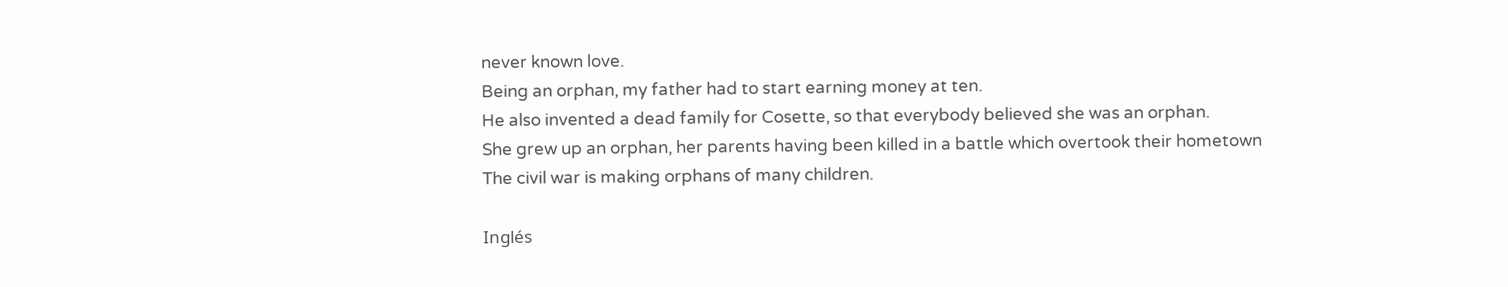never known love.
Being an orphan, my father had to start earning money at ten.
He also invented a dead family for Cosette, so that everybody believed she was an orphan.
She grew up an orphan, her parents having been killed in a battle which overtook their hometown
The civil war is making orphans of many children.

Inglés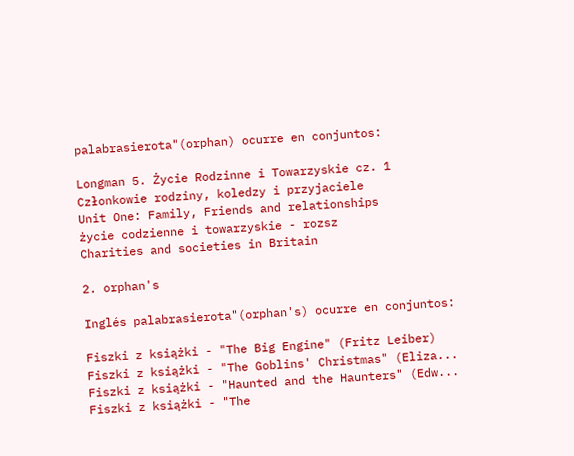palabrasierota"(orphan) ocurre en conjuntos:

Longman 5. Życie Rodzinne i Towarzyskie cz. 1
Członkowie rodziny, koledzy i przyjaciele
Unit One: Family, Friends and relationships
życie codzienne i towarzyskie - rozsz
Charities and societies in Britain

2. orphan's

Inglés palabrasierota"(orphan's) ocurre en conjuntos:

Fiszki z książki - "The Big Engine" (Fritz Leiber)
Fiszki z książki - "The Goblins' Christmas" (Eliza...
Fiszki z książki - "Haunted and the Haunters" (Edw...
Fiszki z książki - "The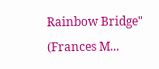Rainbow Bridge" (Frances M...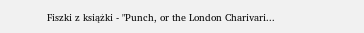Fiszki z książki - "Punch, or the London Charivari...